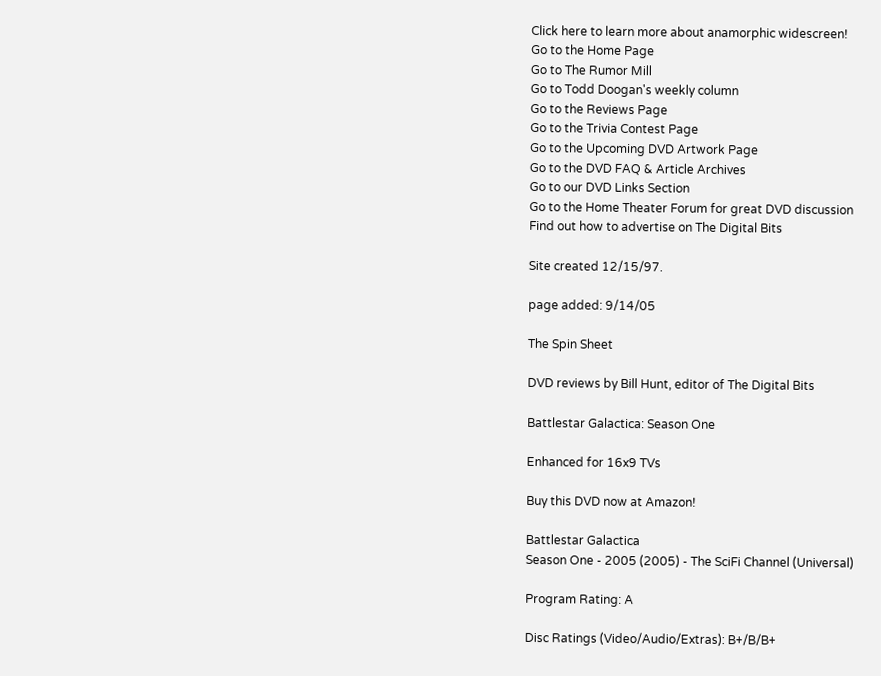Click here to learn more about anamorphic widescreen!
Go to the Home Page
Go to The Rumor Mill
Go to Todd Doogan's weekly column
Go to the Reviews Page
Go to the Trivia Contest Page
Go to the Upcoming DVD Artwork Page
Go to the DVD FAQ & Article Archives
Go to our DVD Links Section
Go to the Home Theater Forum for great DVD discussion
Find out how to advertise on The Digital Bits

Site created 12/15/97.

page added: 9/14/05

The Spin Sheet

DVD reviews by Bill Hunt, editor of The Digital Bits

Battlestar Galactica: Season One

Enhanced for 16x9 TVs

Buy this DVD now at Amazon!

Battlestar Galactica
Season One - 2005 (2005) - The SciFi Channel (Universal)

Program Rating: A

Disc Ratings (Video/Audio/Extras): B+/B/B+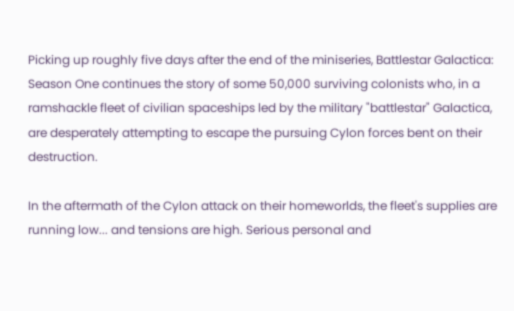Picking up roughly five days after the end of the miniseries, Battlestar Galactica: Season One continues the story of some 50,000 surviving colonists who, in a ramshackle fleet of civilian spaceships led by the military "battlestar" Galactica, are desperately attempting to escape the pursuing Cylon forces bent on their destruction.

In the aftermath of the Cylon attack on their homeworlds, the fleet's supplies are running low... and tensions are high. Serious personal and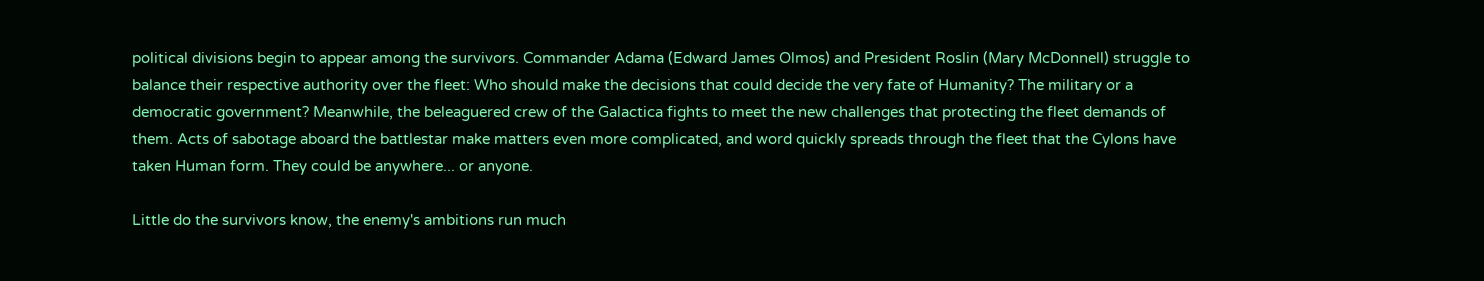political divisions begin to appear among the survivors. Commander Adama (Edward James Olmos) and President Roslin (Mary McDonnell) struggle to balance their respective authority over the fleet: Who should make the decisions that could decide the very fate of Humanity? The military or a democratic government? Meanwhile, the beleaguered crew of the Galactica fights to meet the new challenges that protecting the fleet demands of them. Acts of sabotage aboard the battlestar make matters even more complicated, and word quickly spreads through the fleet that the Cylons have taken Human form. They could be anywhere... or anyone.

Little do the survivors know, the enemy's ambitions run much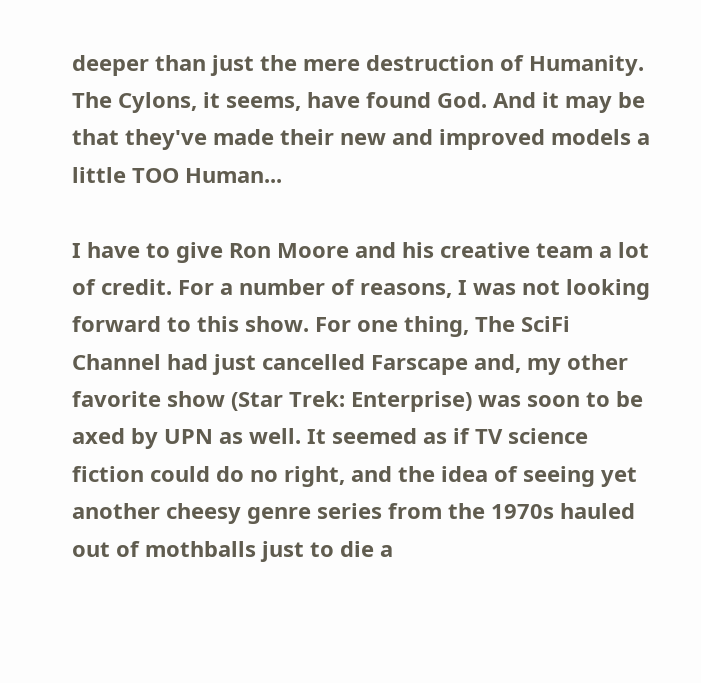deeper than just the mere destruction of Humanity. The Cylons, it seems, have found God. And it may be that they've made their new and improved models a little TOO Human...

I have to give Ron Moore and his creative team a lot of credit. For a number of reasons, I was not looking forward to this show. For one thing, The SciFi Channel had just cancelled Farscape and, my other favorite show (Star Trek: Enterprise) was soon to be axed by UPN as well. It seemed as if TV science fiction could do no right, and the idea of seeing yet another cheesy genre series from the 1970s hauled out of mothballs just to die a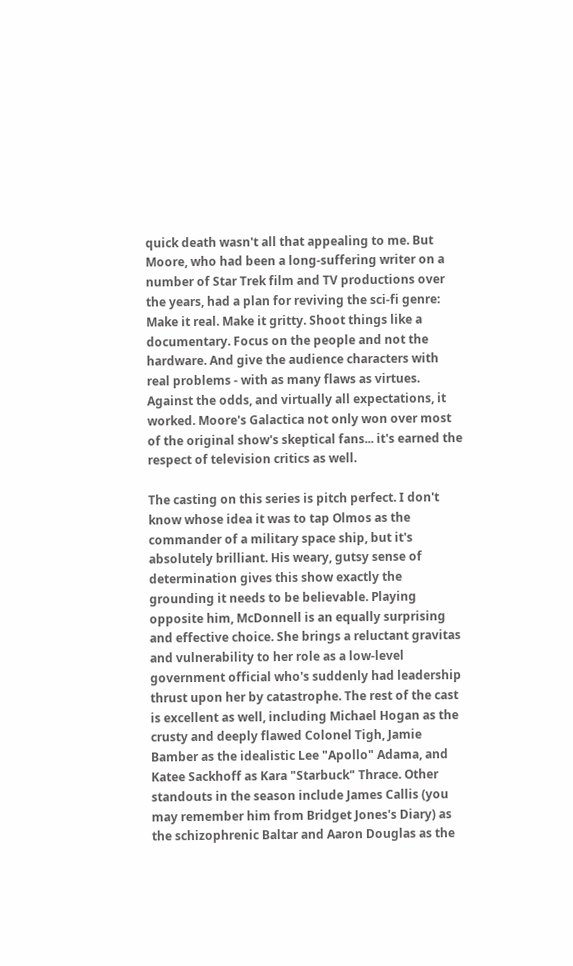quick death wasn't all that appealing to me. But Moore, who had been a long-suffering writer on a number of Star Trek film and TV productions over the years, had a plan for reviving the sci-fi genre: Make it real. Make it gritty. Shoot things like a documentary. Focus on the people and not the hardware. And give the audience characters with real problems - with as many flaws as virtues. Against the odds, and virtually all expectations, it worked. Moore's Galactica not only won over most of the original show's skeptical fans... it's earned the respect of television critics as well.

The casting on this series is pitch perfect. I don't know whose idea it was to tap Olmos as the commander of a military space ship, but it's absolutely brilliant. His weary, gutsy sense of determination gives this show exactly the grounding it needs to be believable. Playing opposite him, McDonnell is an equally surprising and effective choice. She brings a reluctant gravitas and vulnerability to her role as a low-level government official who's suddenly had leadership thrust upon her by catastrophe. The rest of the cast is excellent as well, including Michael Hogan as the crusty and deeply flawed Colonel Tigh, Jamie Bamber as the idealistic Lee "Apollo" Adama, and Katee Sackhoff as Kara "Starbuck" Thrace. Other standouts in the season include James Callis (you may remember him from Bridget Jones's Diary) as the schizophrenic Baltar and Aaron Douglas as the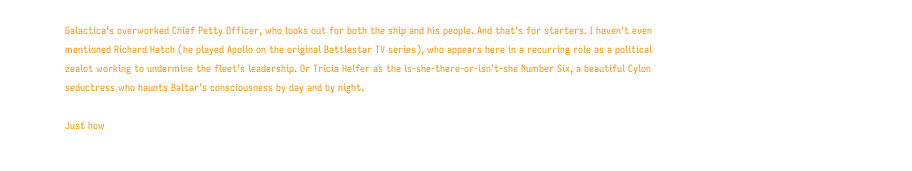Galactica's overworked Chief Petty Officer, who looks out for both the ship and his people. And that's for starters. I haven't even mentioned Richard Hatch (he played Apollo on the original Battlestar TV series), who appears here in a recurring role as a political zealot working to undermine the fleet's leadership. Or Tricia Helfer as the is-she-there-or-isn't-she Number Six, a beautiful Cylon seductress who haunts Baltar's consciousness by day and by night.

Just how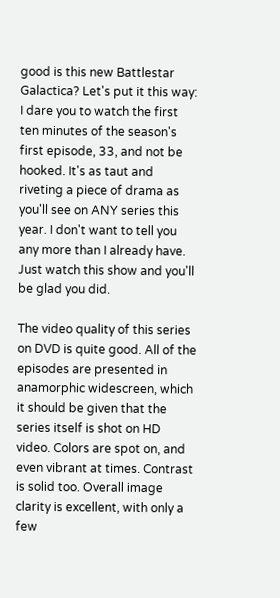good is this new Battlestar Galactica? Let's put it this way: I dare you to watch the first ten minutes of the season's first episode, 33, and not be hooked. It's as taut and riveting a piece of drama as you'll see on ANY series this year. I don't want to tell you any more than I already have. Just watch this show and you'll be glad you did.

The video quality of this series on DVD is quite good. All of the episodes are presented in anamorphic widescreen, which it should be given that the series itself is shot on HD video. Colors are spot on, and even vibrant at times. Contrast is solid too. Overall image clarity is excellent, with only a few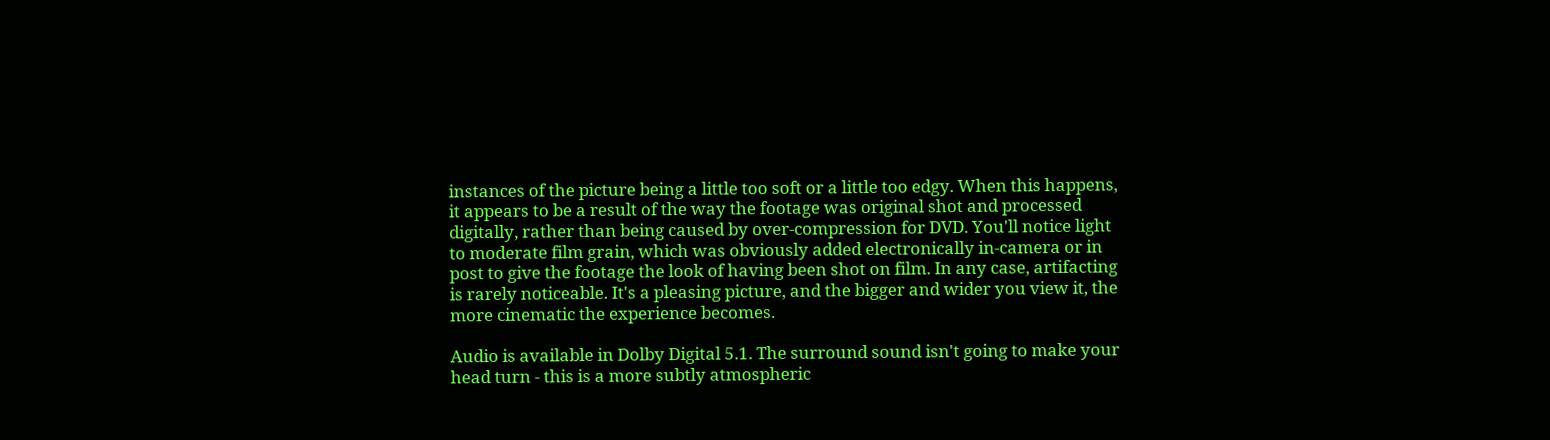instances of the picture being a little too soft or a little too edgy. When this happens, it appears to be a result of the way the footage was original shot and processed digitally, rather than being caused by over-compression for DVD. You'll notice light to moderate film grain, which was obviously added electronically in-camera or in post to give the footage the look of having been shot on film. In any case, artifacting is rarely noticeable. It's a pleasing picture, and the bigger and wider you view it, the more cinematic the experience becomes.

Audio is available in Dolby Digital 5.1. The surround sound isn't going to make your head turn - this is a more subtly atmospheric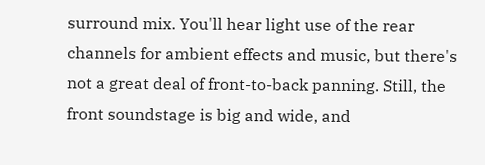surround mix. You'll hear light use of the rear channels for ambient effects and music, but there's not a great deal of front-to-back panning. Still, the front soundstage is big and wide, and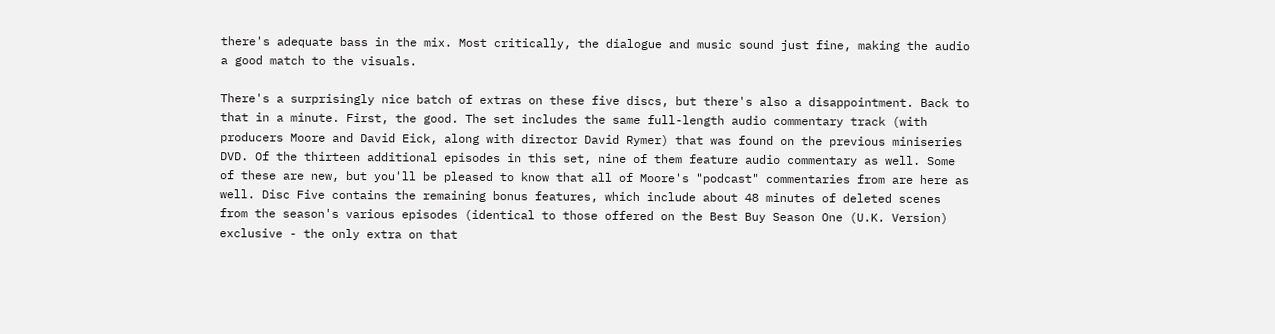there's adequate bass in the mix. Most critically, the dialogue and music sound just fine, making the audio a good match to the visuals.

There's a surprisingly nice batch of extras on these five discs, but there's also a disappointment. Back to that in a minute. First, the good. The set includes the same full-length audio commentary track (with producers Moore and David Eick, along with director David Rymer) that was found on the previous miniseries DVD. Of the thirteen additional episodes in this set, nine of them feature audio commentary as well. Some of these are new, but you'll be pleased to know that all of Moore's "podcast" commentaries from are here as well. Disc Five contains the remaining bonus features, which include about 48 minutes of deleted scenes from the season's various episodes (identical to those offered on the Best Buy Season One (U.K. Version) exclusive - the only extra on that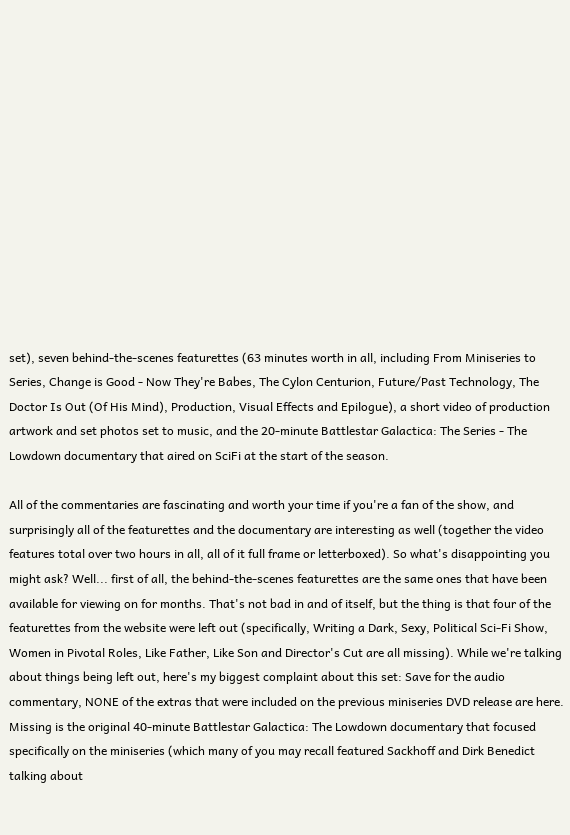set), seven behind-the-scenes featurettes (63 minutes worth in all, including From Miniseries to Series, Change is Good - Now They're Babes, The Cylon Centurion, Future/Past Technology, The Doctor Is Out (Of His Mind), Production, Visual Effects and Epilogue), a short video of production artwork and set photos set to music, and the 20-minute Battlestar Galactica: The Series - The Lowdown documentary that aired on SciFi at the start of the season.

All of the commentaries are fascinating and worth your time if you're a fan of the show, and surprisingly all of the featurettes and the documentary are interesting as well (together the video features total over two hours in all, all of it full frame or letterboxed). So what's disappointing you might ask? Well... first of all, the behind-the-scenes featurettes are the same ones that have been available for viewing on for months. That's not bad in and of itself, but the thing is that four of the featurettes from the website were left out (specifically, Writing a Dark, Sexy, Political Sci-Fi Show, Women in Pivotal Roles, Like Father, Like Son and Director's Cut are all missing). While we're talking about things being left out, here's my biggest complaint about this set: Save for the audio commentary, NONE of the extras that were included on the previous miniseries DVD release are here. Missing is the original 40-minute Battlestar Galactica: The Lowdown documentary that focused specifically on the miniseries (which many of you may recall featured Sackhoff and Dirk Benedict talking about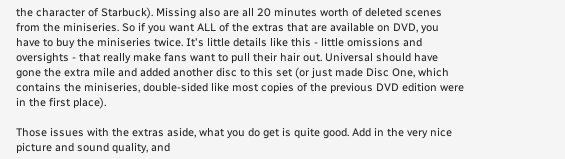the character of Starbuck). Missing also are all 20 minutes worth of deleted scenes from the miniseries. So if you want ALL of the extras that are available on DVD, you have to buy the miniseries twice. It's little details like this - little omissions and oversights - that really make fans want to pull their hair out. Universal should have gone the extra mile and added another disc to this set (or just made Disc One, which contains the miniseries, double-sided like most copies of the previous DVD edition were in the first place).

Those issues with the extras aside, what you do get is quite good. Add in the very nice picture and sound quality, and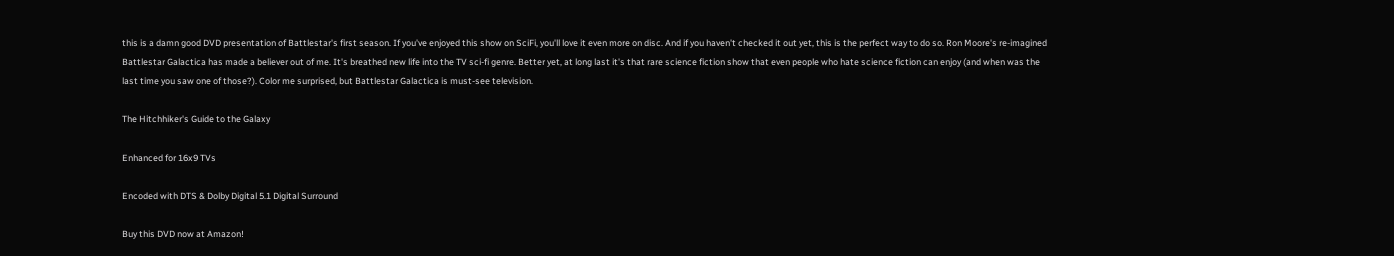this is a damn good DVD presentation of Battlestar's first season. If you've enjoyed this show on SciFi, you'll love it even more on disc. And if you haven't checked it out yet, this is the perfect way to do so. Ron Moore's re-imagined Battlestar Galactica has made a believer out of me. It's breathed new life into the TV sci-fi genre. Better yet, at long last it's that rare science fiction show that even people who hate science fiction can enjoy (and when was the last time you saw one of those?). Color me surprised, but Battlestar Galactica is must-see television.

The Hitchhiker's Guide to the Galaxy

Enhanced for 16x9 TVs

Encoded with DTS & Dolby Digital 5.1 Digital Surround

Buy this DVD now at Amazon!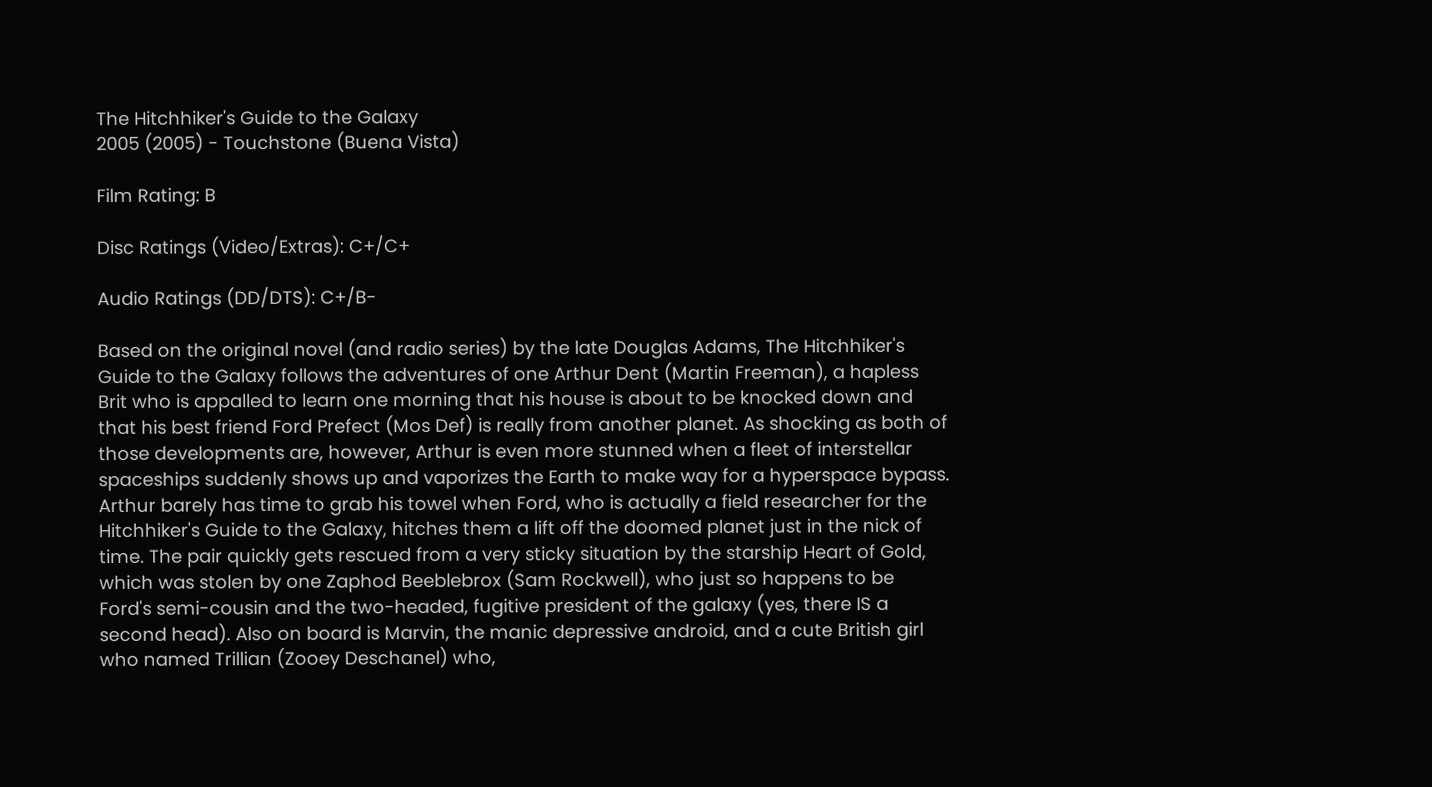The Hitchhiker's Guide to the Galaxy
2005 (2005) - Touchstone (Buena Vista)

Film Rating: B

Disc Ratings (Video/Extras): C+/C+

Audio Ratings (DD/DTS): C+/B-

Based on the original novel (and radio series) by the late Douglas Adams, The Hitchhiker's Guide to the Galaxy follows the adventures of one Arthur Dent (Martin Freeman), a hapless Brit who is appalled to learn one morning that his house is about to be knocked down and that his best friend Ford Prefect (Mos Def) is really from another planet. As shocking as both of those developments are, however, Arthur is even more stunned when a fleet of interstellar spaceships suddenly shows up and vaporizes the Earth to make way for a hyperspace bypass. Arthur barely has time to grab his towel when Ford, who is actually a field researcher for the Hitchhiker's Guide to the Galaxy, hitches them a lift off the doomed planet just in the nick of time. The pair quickly gets rescued from a very sticky situation by the starship Heart of Gold, which was stolen by one Zaphod Beeblebrox (Sam Rockwell), who just so happens to be Ford's semi-cousin and the two-headed, fugitive president of the galaxy (yes, there IS a second head). Also on board is Marvin, the manic depressive android, and a cute British girl who named Trillian (Zooey Deschanel) who,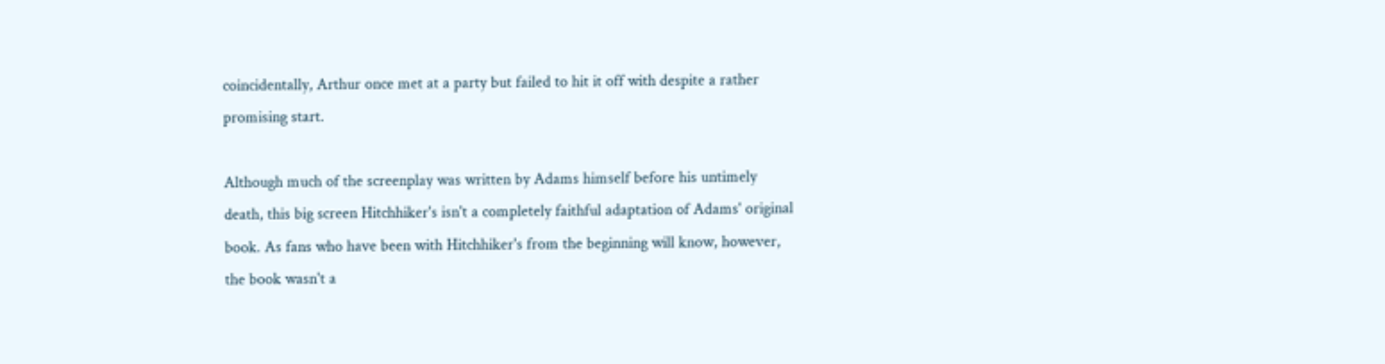coincidentally, Arthur once met at a party but failed to hit it off with despite a rather promising start.

Although much of the screenplay was written by Adams himself before his untimely death, this big screen Hitchhiker's isn't a completely faithful adaptation of Adams' original book. As fans who have been with Hitchhiker's from the beginning will know, however, the book wasn't a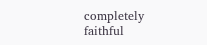completely faithful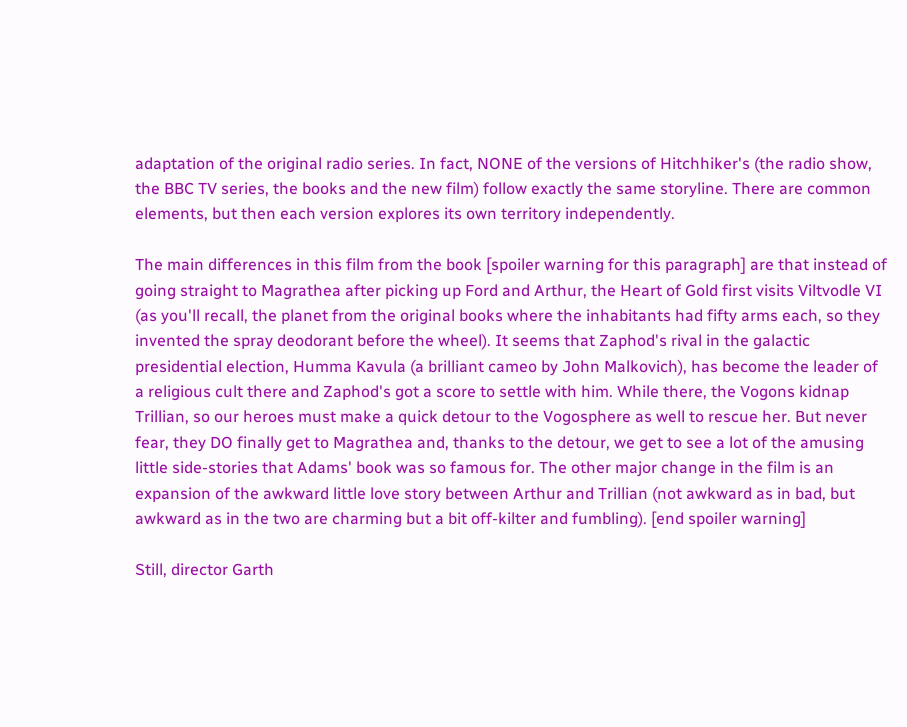adaptation of the original radio series. In fact, NONE of the versions of Hitchhiker's (the radio show, the BBC TV series, the books and the new film) follow exactly the same storyline. There are common elements, but then each version explores its own territory independently.

The main differences in this film from the book [spoiler warning for this paragraph] are that instead of going straight to Magrathea after picking up Ford and Arthur, the Heart of Gold first visits Viltvodle VI (as you'll recall, the planet from the original books where the inhabitants had fifty arms each, so they invented the spray deodorant before the wheel). It seems that Zaphod's rival in the galactic presidential election, Humma Kavula (a brilliant cameo by John Malkovich), has become the leader of a religious cult there and Zaphod's got a score to settle with him. While there, the Vogons kidnap Trillian, so our heroes must make a quick detour to the Vogosphere as well to rescue her. But never fear, they DO finally get to Magrathea and, thanks to the detour, we get to see a lot of the amusing little side-stories that Adams' book was so famous for. The other major change in the film is an expansion of the awkward little love story between Arthur and Trillian (not awkward as in bad, but awkward as in the two are charming but a bit off-kilter and fumbling). [end spoiler warning]

Still, director Garth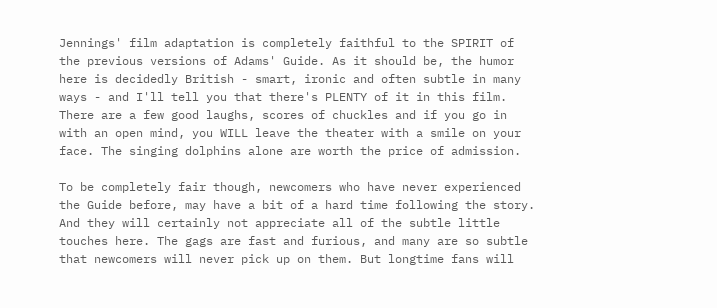Jennings' film adaptation is completely faithful to the SPIRIT of the previous versions of Adams' Guide. As it should be, the humor here is decidedly British - smart, ironic and often subtle in many ways - and I'll tell you that there's PLENTY of it in this film. There are a few good laughs, scores of chuckles and if you go in with an open mind, you WILL leave the theater with a smile on your face. The singing dolphins alone are worth the price of admission.

To be completely fair though, newcomers who have never experienced the Guide before, may have a bit of a hard time following the story. And they will certainly not appreciate all of the subtle little touches here. The gags are fast and furious, and many are so subtle that newcomers will never pick up on them. But longtime fans will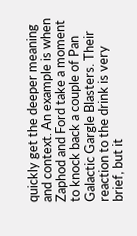quickly get the deeper meaning and context. An example is when Zaphod and Ford take a moment to knock back a couple of Pan Galactic Gargle Blasters. Their reaction to the drink is very brief, but it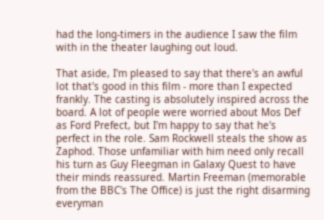had the long-timers in the audience I saw the film with in the theater laughing out loud.

That aside, I'm pleased to say that there's an awful lot that's good in this film - more than I expected frankly. The casting is absolutely inspired across the board. A lot of people were worried about Mos Def as Ford Prefect, but I'm happy to say that he's perfect in the role. Sam Rockwell steals the show as Zaphod. Those unfamiliar with him need only recall his turn as Guy Fleegman in Galaxy Quest to have their minds reassured. Martin Freeman (memorable from the BBC's The Office) is just the right disarming everyman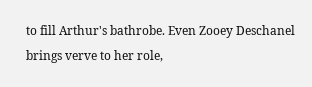to fill Arthur's bathrobe. Even Zooey Deschanel brings verve to her role,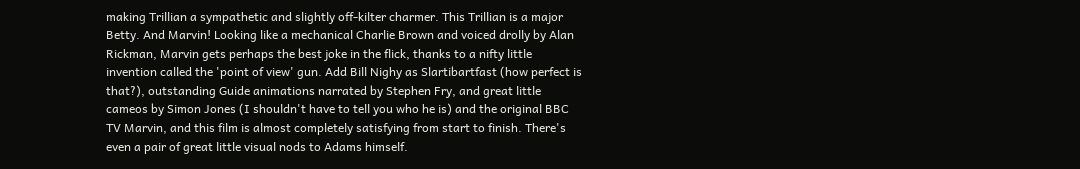making Trillian a sympathetic and slightly off-kilter charmer. This Trillian is a major Betty. And Marvin! Looking like a mechanical Charlie Brown and voiced drolly by Alan Rickman, Marvin gets perhaps the best joke in the flick, thanks to a nifty little invention called the 'point of view' gun. Add Bill Nighy as Slartibartfast (how perfect is that?), outstanding Guide animations narrated by Stephen Fry, and great little cameos by Simon Jones (I shouldn't have to tell you who he is) and the original BBC TV Marvin, and this film is almost completely satisfying from start to finish. There's even a pair of great little visual nods to Adams himself.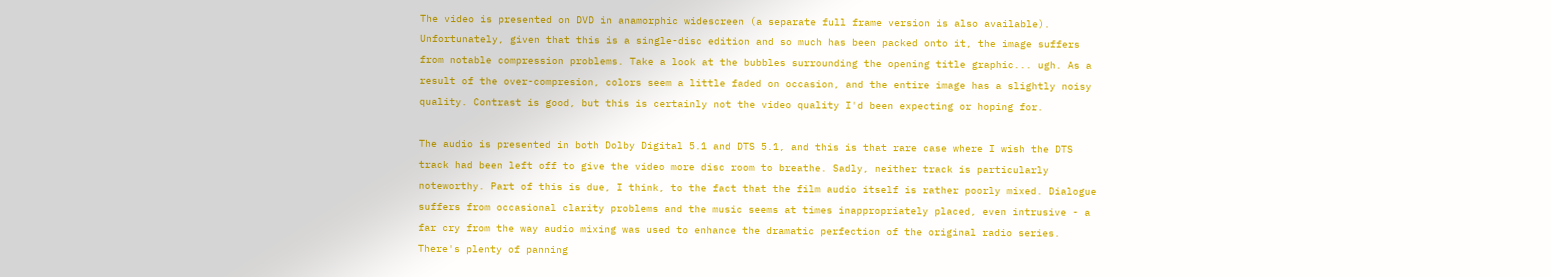The video is presented on DVD in anamorphic widescreen (a separate full frame version is also available). Unfortunately, given that this is a single-disc edition and so much has been packed onto it, the image suffers from notable compression problems. Take a look at the bubbles surrounding the opening title graphic... ugh. As a result of the over-compresion, colors seem a little faded on occasion, and the entire image has a slightly noisy quality. Contrast is good, but this is certainly not the video quality I'd been expecting or hoping for.

The audio is presented in both Dolby Digital 5.1 and DTS 5.1, and this is that rare case where I wish the DTS track had been left off to give the video more disc room to breathe. Sadly, neither track is particularly noteworthy. Part of this is due, I think, to the fact that the film audio itself is rather poorly mixed. Dialogue suffers from occasional clarity problems and the music seems at times inappropriately placed, even intrusive - a far cry from the way audio mixing was used to enhance the dramatic perfection of the original radio series. There's plenty of panning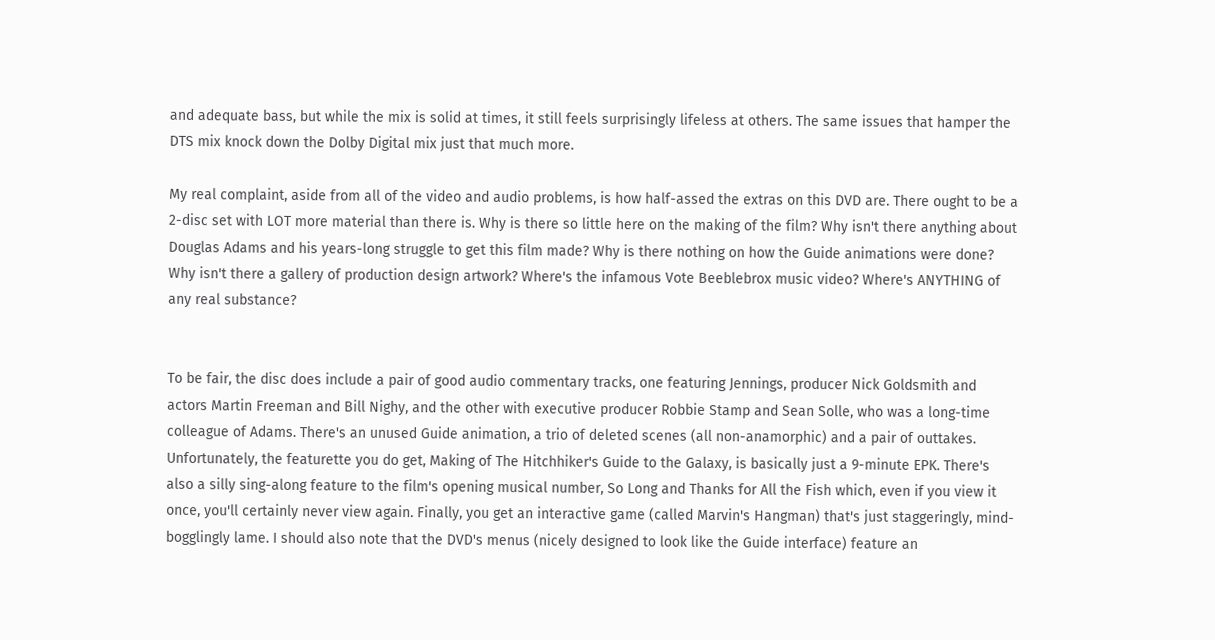and adequate bass, but while the mix is solid at times, it still feels surprisingly lifeless at others. The same issues that hamper the DTS mix knock down the Dolby Digital mix just that much more.

My real complaint, aside from all of the video and audio problems, is how half-assed the extras on this DVD are. There ought to be a 2-disc set with LOT more material than there is. Why is there so little here on the making of the film? Why isn't there anything about Douglas Adams and his years-long struggle to get this film made? Why is there nothing on how the Guide animations were done? Why isn't there a gallery of production design artwork? Where's the infamous Vote Beeblebrox music video? Where's ANYTHING of any real substance?


To be fair, the disc does include a pair of good audio commentary tracks, one featuring Jennings, producer Nick Goldsmith and actors Martin Freeman and Bill Nighy, and the other with executive producer Robbie Stamp and Sean Solle, who was a long-time colleague of Adams. There's an unused Guide animation, a trio of deleted scenes (all non-anamorphic) and a pair of outtakes. Unfortunately, the featurette you do get, Making of The Hitchhiker's Guide to the Galaxy, is basically just a 9-minute EPK. There's also a silly sing-along feature to the film's opening musical number, So Long and Thanks for All the Fish which, even if you view it once, you'll certainly never view again. Finally, you get an interactive game (called Marvin's Hangman) that's just staggeringly, mind-bogglingly lame. I should also note that the DVD's menus (nicely designed to look like the Guide interface) feature an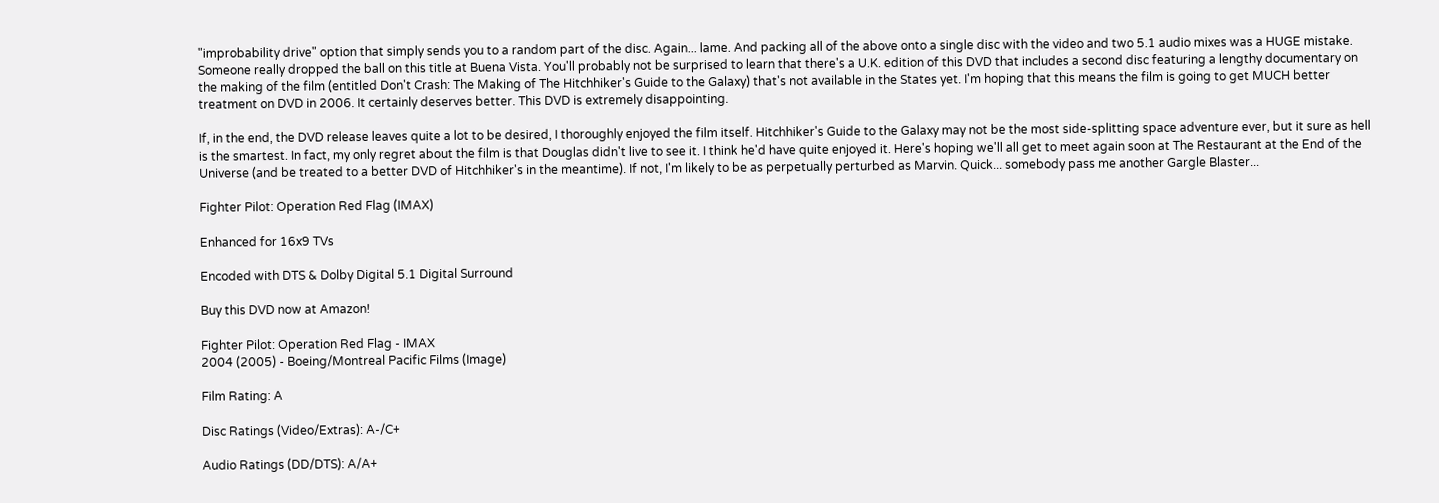"improbability drive" option that simply sends you to a random part of the disc. Again... lame. And packing all of the above onto a single disc with the video and two 5.1 audio mixes was a HUGE mistake. Someone really dropped the ball on this title at Buena Vista. You'll probably not be surprised to learn that there's a U.K. edition of this DVD that includes a second disc featuring a lengthy documentary on the making of the film (entitled Don't Crash: The Making of The Hitchhiker's Guide to the Galaxy) that's not available in the States yet. I'm hoping that this means the film is going to get MUCH better treatment on DVD in 2006. It certainly deserves better. This DVD is extremely disappointing.

If, in the end, the DVD release leaves quite a lot to be desired, I thoroughly enjoyed the film itself. Hitchhiker's Guide to the Galaxy may not be the most side-splitting space adventure ever, but it sure as hell is the smartest. In fact, my only regret about the film is that Douglas didn't live to see it. I think he'd have quite enjoyed it. Here's hoping we'll all get to meet again soon at The Restaurant at the End of the Universe (and be treated to a better DVD of Hitchhiker's in the meantime). If not, I'm likely to be as perpetually perturbed as Marvin. Quick... somebody pass me another Gargle Blaster...

Fighter Pilot: Operation Red Flag (IMAX)

Enhanced for 16x9 TVs

Encoded with DTS & Dolby Digital 5.1 Digital Surround

Buy this DVD now at Amazon!

Fighter Pilot: Operation Red Flag - IMAX
2004 (2005) - Boeing/Montreal Pacific Films (Image)

Film Rating: A

Disc Ratings (Video/Extras): A-/C+

Audio Ratings (DD/DTS): A/A+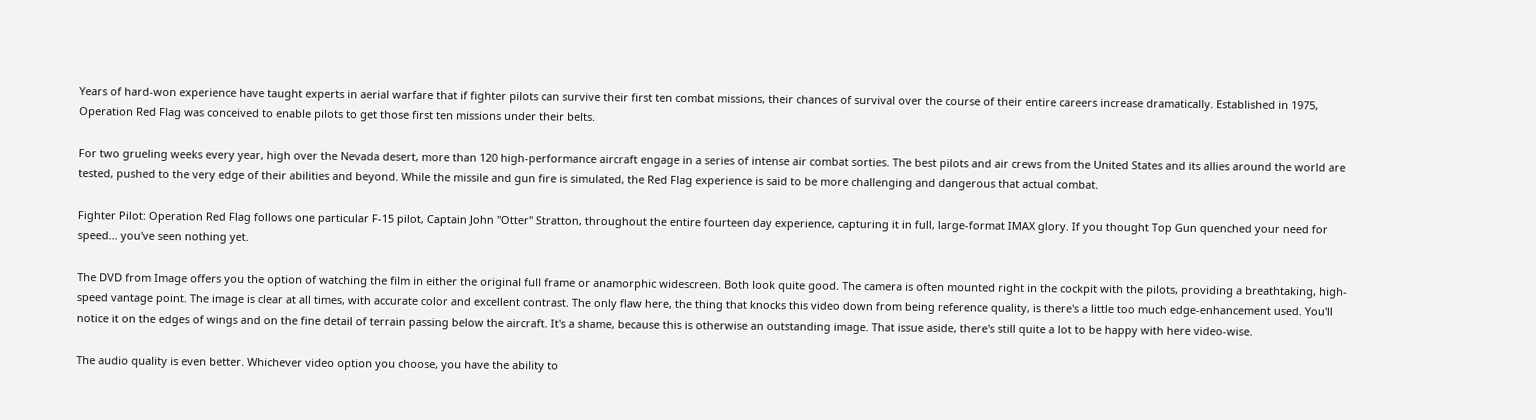Years of hard-won experience have taught experts in aerial warfare that if fighter pilots can survive their first ten combat missions, their chances of survival over the course of their entire careers increase dramatically. Established in 1975, Operation Red Flag was conceived to enable pilots to get those first ten missions under their belts.

For two grueling weeks every year, high over the Nevada desert, more than 120 high-performance aircraft engage in a series of intense air combat sorties. The best pilots and air crews from the United States and its allies around the world are tested, pushed to the very edge of their abilities and beyond. While the missile and gun fire is simulated, the Red Flag experience is said to be more challenging and dangerous that actual combat.

Fighter Pilot: Operation Red Flag follows one particular F-15 pilot, Captain John "Otter" Stratton, throughout the entire fourteen day experience, capturing it in full, large-format IMAX glory. If you thought Top Gun quenched your need for speed... you've seen nothing yet.

The DVD from Image offers you the option of watching the film in either the original full frame or anamorphic widescreen. Both look quite good. The camera is often mounted right in the cockpit with the pilots, providing a breathtaking, high-speed vantage point. The image is clear at all times, with accurate color and excellent contrast. The only flaw here, the thing that knocks this video down from being reference quality, is there's a little too much edge-enhancement used. You'll notice it on the edges of wings and on the fine detail of terrain passing below the aircraft. It's a shame, because this is otherwise an outstanding image. That issue aside, there's still quite a lot to be happy with here video-wise.

The audio quality is even better. Whichever video option you choose, you have the ability to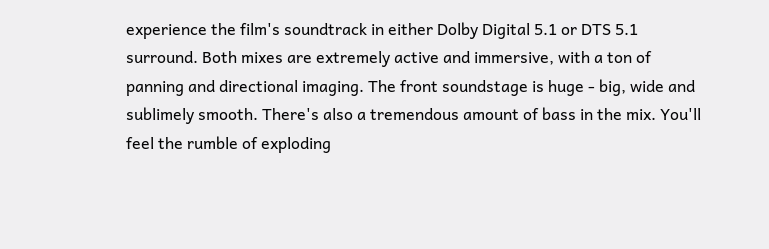experience the film's soundtrack in either Dolby Digital 5.1 or DTS 5.1 surround. Both mixes are extremely active and immersive, with a ton of panning and directional imaging. The front soundstage is huge - big, wide and sublimely smooth. There's also a tremendous amount of bass in the mix. You'll feel the rumble of exploding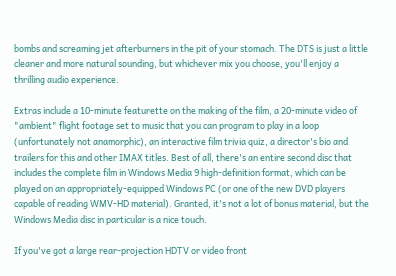bombs and screaming jet afterburners in the pit of your stomach. The DTS is just a little cleaner and more natural sounding, but whichever mix you choose, you'll enjoy a thrilling audio experience.

Extras include a 10-minute featurette on the making of the film, a 20-minute video of "ambient" flight footage set to music that you can program to play in a loop (unfortunately not anamorphic), an interactive film trivia quiz, a director's bio and trailers for this and other IMAX titles. Best of all, there's an entire second disc that includes the complete film in Windows Media 9 high-definition format, which can be played on an appropriately-equipped Windows PC (or one of the new DVD players capable of reading WMV-HD material). Granted, it's not a lot of bonus material, but the Windows Media disc in particular is a nice touch.

If you've got a large rear-projection HDTV or video front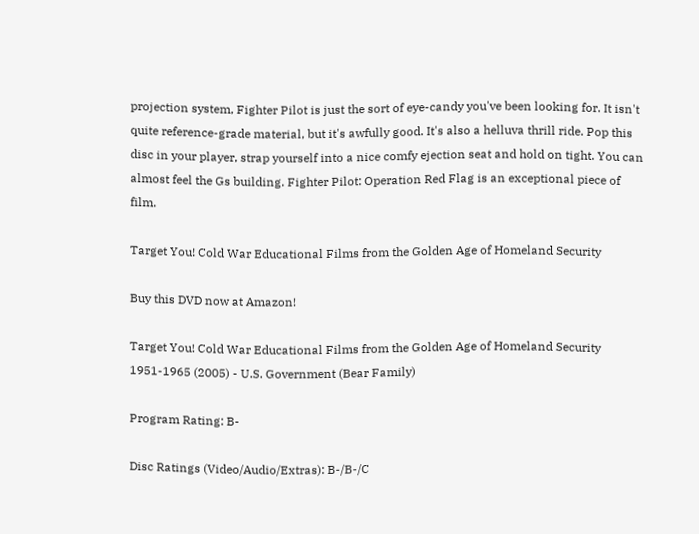projection system, Fighter Pilot is just the sort of eye-candy you've been looking for. It isn't quite reference-grade material, but it's awfully good. It's also a helluva thrill ride. Pop this disc in your player, strap yourself into a nice comfy ejection seat and hold on tight. You can almost feel the Gs building. Fighter Pilot: Operation Red Flag is an exceptional piece of film.

Target You! Cold War Educational Films from the Golden Age of Homeland Security

Buy this DVD now at Amazon!

Target You! Cold War Educational Films from the Golden Age of Homeland Security
1951-1965 (2005) - U.S. Government (Bear Family)

Program Rating: B-

Disc Ratings (Video/Audio/Extras): B-/B-/C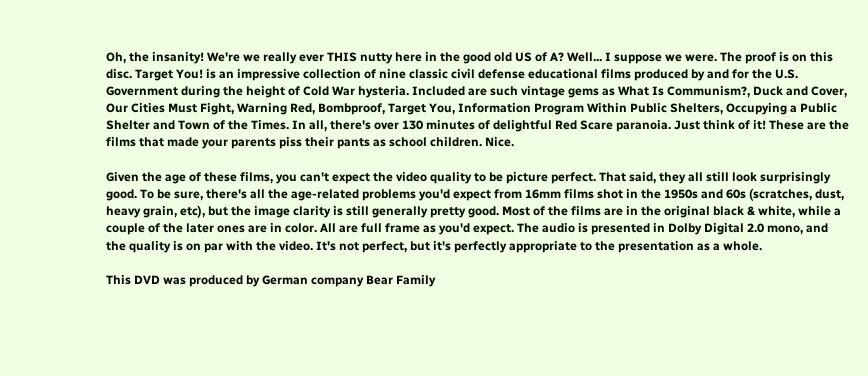Oh, the insanity! We're we really ever THIS nutty here in the good old US of A? Well... I suppose we were. The proof is on this disc. Target You! is an impressive collection of nine classic civil defense educational films produced by and for the U.S. Government during the height of Cold War hysteria. Included are such vintage gems as What Is Communism?, Duck and Cover, Our Cities Must Fight, Warning Red, Bombproof, Target You, Information Program Within Public Shelters, Occupying a Public Shelter and Town of the Times. In all, there's over 130 minutes of delightful Red Scare paranoia. Just think of it! These are the films that made your parents piss their pants as school children. Nice.

Given the age of these films, you can't expect the video quality to be picture perfect. That said, they all still look surprisingly good. To be sure, there's all the age-related problems you'd expect from 16mm films shot in the 1950s and 60s (scratches, dust, heavy grain, etc), but the image clarity is still generally pretty good. Most of the films are in the original black & white, while a couple of the later ones are in color. All are full frame as you'd expect. The audio is presented in Dolby Digital 2.0 mono, and the quality is on par with the video. It's not perfect, but it's perfectly appropriate to the presentation as a whole.

This DVD was produced by German company Bear Family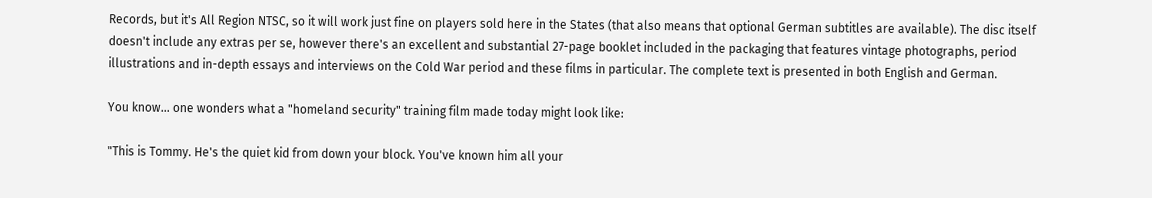Records, but it's All Region NTSC, so it will work just fine on players sold here in the States (that also means that optional German subtitles are available). The disc itself doesn't include any extras per se, however there's an excellent and substantial 27-page booklet included in the packaging that features vintage photographs, period illustrations and in-depth essays and interviews on the Cold War period and these films in particular. The complete text is presented in both English and German.

You know... one wonders what a "homeland security" training film made today might look like:

"This is Tommy. He's the quiet kid from down your block. You've known him all your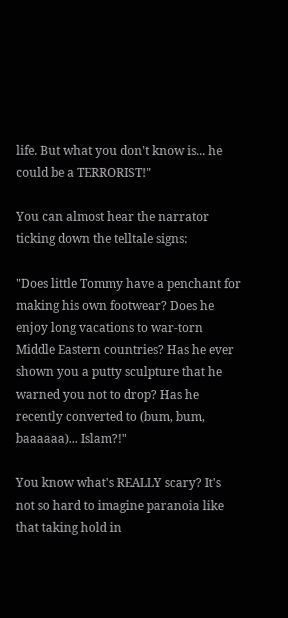life. But what you don't know is... he could be a TERRORIST!"

You can almost hear the narrator ticking down the telltale signs:

"Does little Tommy have a penchant for making his own footwear? Does he enjoy long vacations to war-torn Middle Eastern countries? Has he ever shown you a putty sculpture that he warned you not to drop? Has he recently converted to (bum, bum, baaaaaa)... Islam?!"

You know what's REALLY scary? It's not so hard to imagine paranoia like that taking hold in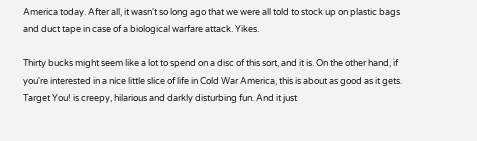America today. After all, it wasn't so long ago that we were all told to stock up on plastic bags and duct tape in case of a biological warfare attack. Yikes.

Thirty bucks might seem like a lot to spend on a disc of this sort, and it is. On the other hand, if you're interested in a nice little slice of life in Cold War America, this is about as good as it gets. Target You! is creepy, hilarious and darkly disturbing fun. And it just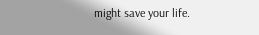might save your life.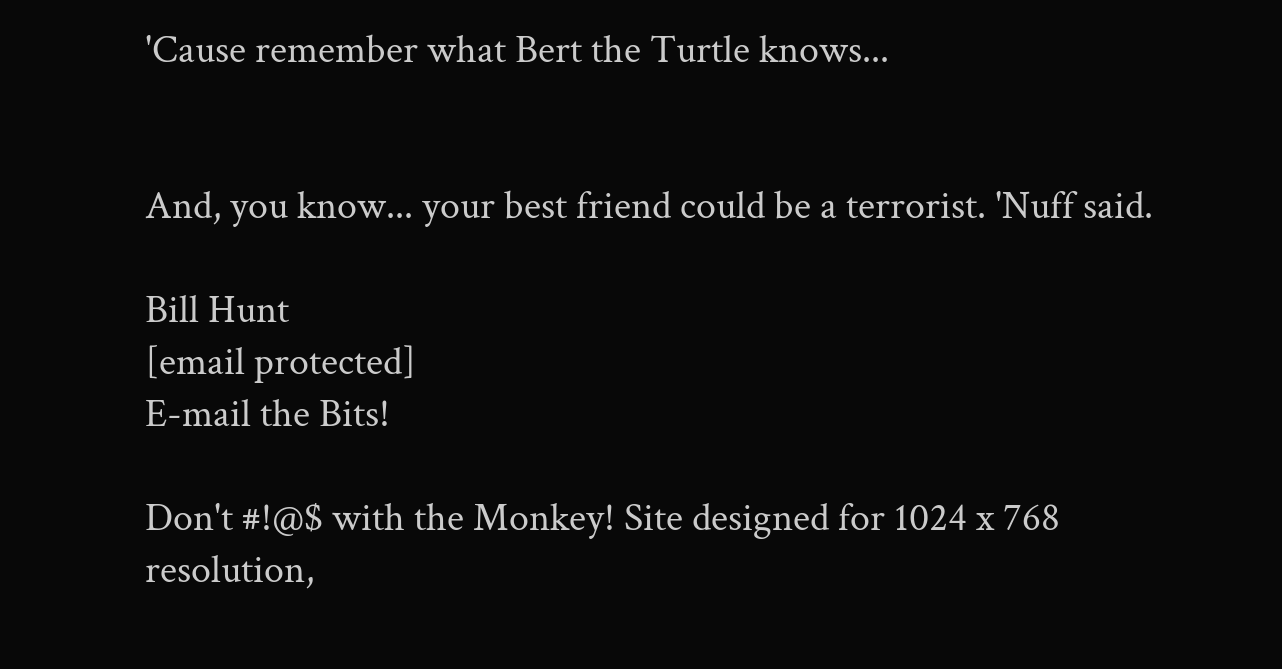'Cause remember what Bert the Turtle knows...


And, you know... your best friend could be a terrorist. 'Nuff said.

Bill Hunt
[email protected]
E-mail the Bits!

Don't #!@$ with the Monkey! Site designed for 1024 x 768 resolution,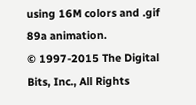using 16M colors and .gif 89a animation.
© 1997-2015 The Digital Bits, Inc., All Rights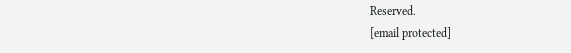Reserved.
[email protected]